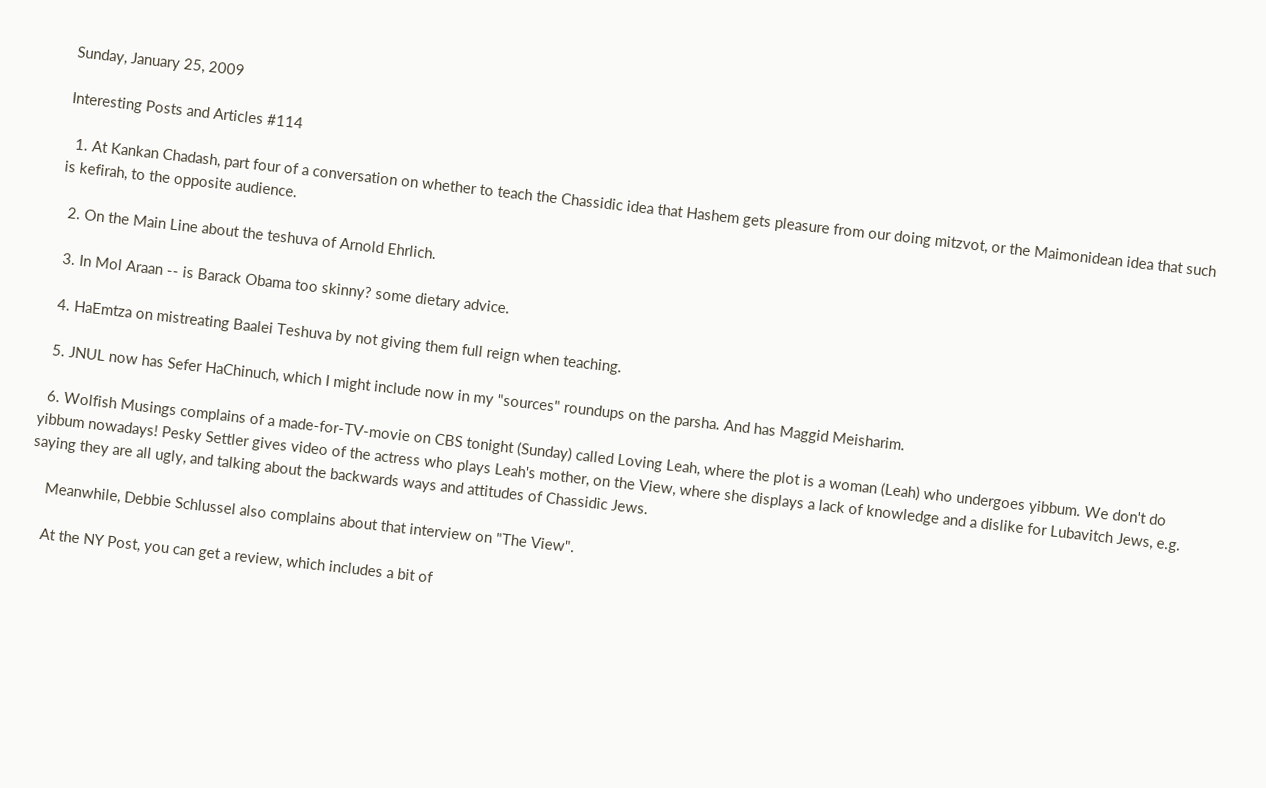Sunday, January 25, 2009

Interesting Posts and Articles #114

  1. At Kankan Chadash, part four of a conversation on whether to teach the Chassidic idea that Hashem gets pleasure from our doing mitzvot, or the Maimonidean idea that such is kefirah, to the opposite audience.

  2. On the Main Line about the teshuva of Arnold Ehrlich.

  3. In Mol Araan -- is Barack Obama too skinny? some dietary advice.

  4. HaEmtza on mistreating Baalei Teshuva by not giving them full reign when teaching.

  5. JNUL now has Sefer HaChinuch, which I might include now in my "sources" roundups on the parsha. And has Maggid Meisharim.

  6. Wolfish Musings complains of a made-for-TV-movie on CBS tonight (Sunday) called Loving Leah, where the plot is a woman (Leah) who undergoes yibbum. We don't do yibbum nowadays! Pesky Settler gives video of the actress who plays Leah's mother, on the View, where she displays a lack of knowledge and a dislike for Lubavitch Jews, e.g. saying they are all ugly, and talking about the backwards ways and attitudes of Chassidic Jews.

    Meanwhile, Debbie Schlussel also complains about that interview on "The View".

    At the NY Post, you can get a review, which includes a bit of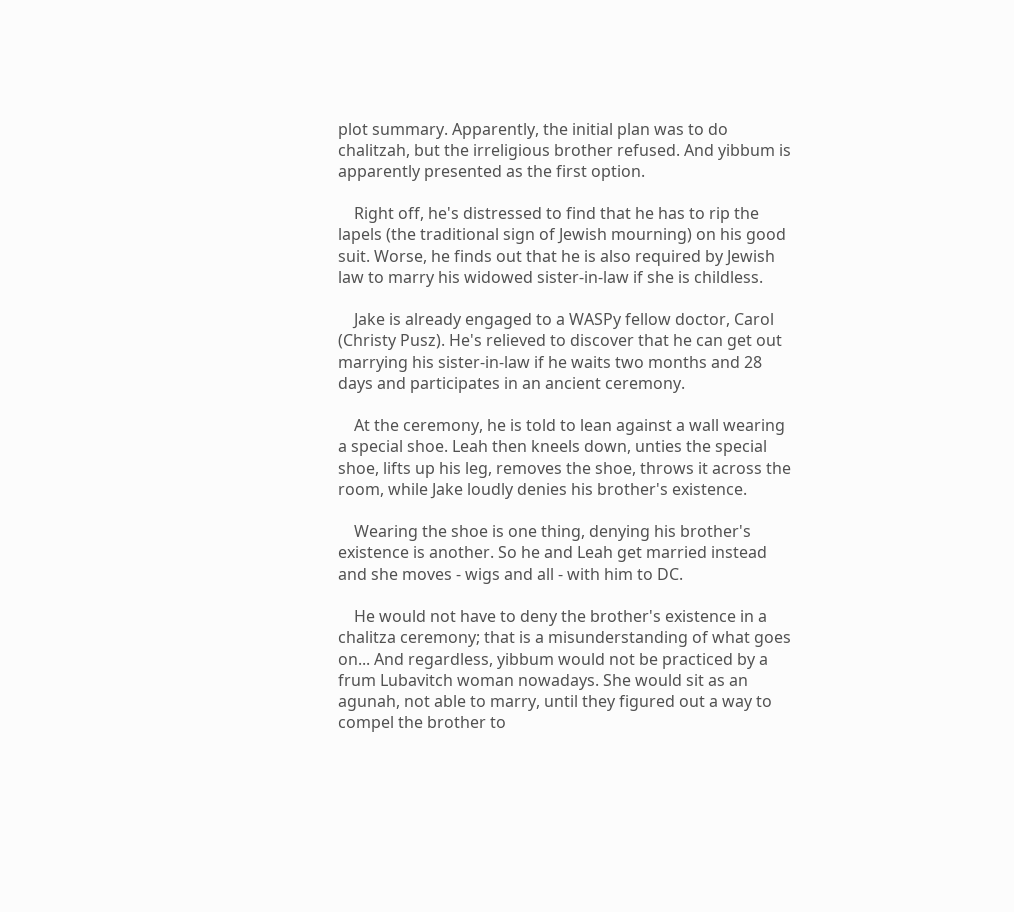plot summary. Apparently, the initial plan was to do chalitzah, but the irreligious brother refused. And yibbum is apparently presented as the first option.

    Right off, he's distressed to find that he has to rip the lapels (the traditional sign of Jewish mourning) on his good suit. Worse, he finds out that he is also required by Jewish law to marry his widowed sister-in-law if she is childless.

    Jake is already engaged to a WASPy fellow doctor, Carol (Christy Pusz). He's relieved to discover that he can get out marrying his sister-in-law if he waits two months and 28 days and participates in an ancient ceremony.

    At the ceremony, he is told to lean against a wall wearing a special shoe. Leah then kneels down, unties the special shoe, lifts up his leg, removes the shoe, throws it across the room, while Jake loudly denies his brother's existence.

    Wearing the shoe is one thing, denying his brother's existence is another. So he and Leah get married instead and she moves - wigs and all - with him to DC.

    He would not have to deny the brother's existence in a chalitza ceremony; that is a misunderstanding of what goes on... And regardless, yibbum would not be practiced by a frum Lubavitch woman nowadays. She would sit as an agunah, not able to marry, until they figured out a way to compel the brother to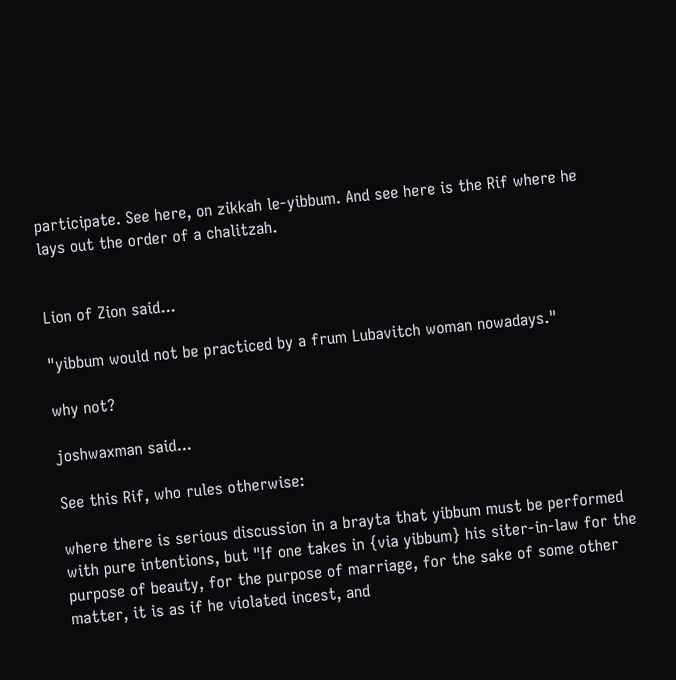participate. See here, on zikkah le-yibbum. And see here is the Rif where he lays out the order of a chalitzah.


Lion of Zion said...

"yibbum would not be practiced by a frum Lubavitch woman nowadays."

why not?

joshwaxman said...

See this Rif, who rules otherwise:

where there is serious discussion in a brayta that yibbum must be performed with pure intentions, but "If one takes in {via yibbum} his siter-in-law for the purpose of beauty, for the purpose of marriage, for the sake of some other matter, it is as if he violated incest, and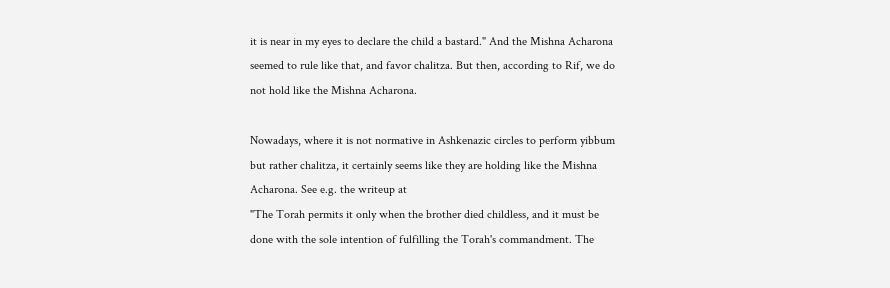it is near in my eyes to declare the child a bastard." And the Mishna Acharona seemed to rule like that, and favor chalitza. But then, according to Rif, we do not hold like the Mishna Acharona.

Nowadays, where it is not normative in Ashkenazic circles to perform yibbum but rather chalitza, it certainly seems like they are holding like the Mishna Acharona. See e.g. the writeup at
"The Torah permits it only when the brother died childless, and it must be done with the sole intention of fulfilling the Torah's commandment. The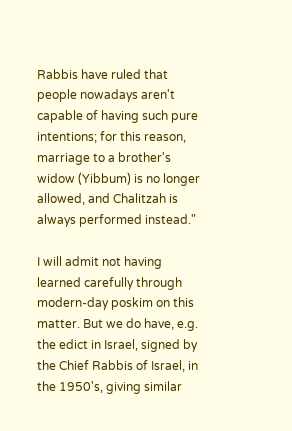Rabbis have ruled that people nowadays aren't capable of having such pure intentions; for this reason, marriage to a brother's widow (Yibbum) is no longer allowed, and Chalitzah is always performed instead."

I will admit not having learned carefully through modern-day poskim on this matter. But we do have, e.g. the edict in Israel, signed by the Chief Rabbis of Israel, in the 1950's, giving similar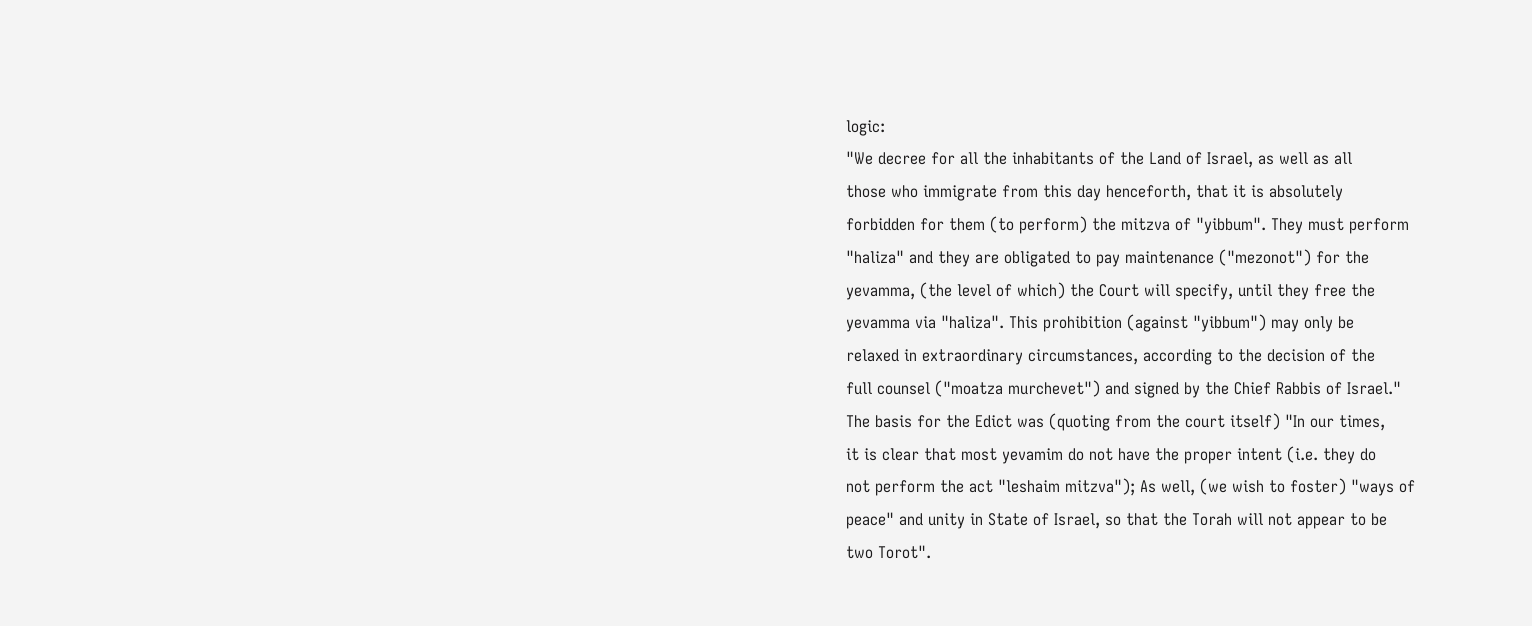logic:
"We decree for all the inhabitants of the Land of Israel, as well as all
those who immigrate from this day henceforth, that it is absolutely
forbidden for them (to perform) the mitzva of "yibbum". They must perform
"haliza" and they are obligated to pay maintenance ("mezonot") for the
yevamma, (the level of which) the Court will specify, until they free the
yevamma via "haliza". This prohibition (against "yibbum") may only be
relaxed in extraordinary circumstances, according to the decision of the
full counsel ("moatza murchevet") and signed by the Chief Rabbis of Israel."
The basis for the Edict was (quoting from the court itself) "In our times,
it is clear that most yevamim do not have the proper intent (i.e. they do
not perform the act "leshaim mitzva"); As well, (we wish to foster) "ways of
peace" and unity in State of Israel, so that the Torah will not appear to be
two Torot".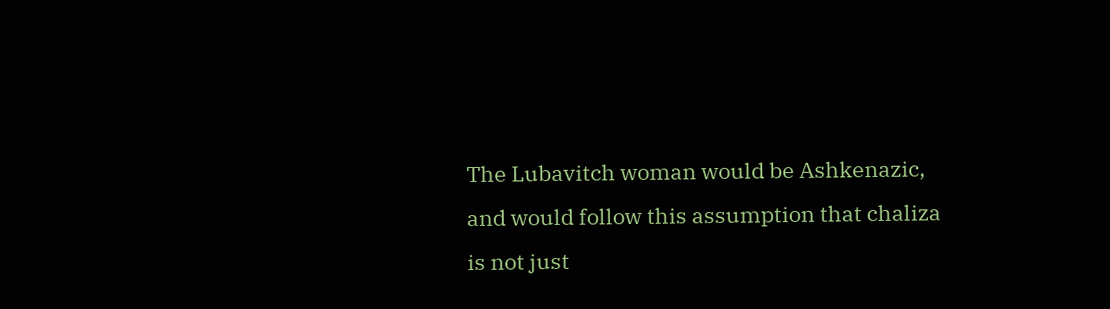The Lubavitch woman would be Ashkenazic, and would follow this assumption that chaliza is not just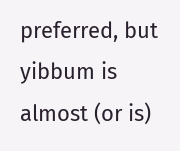preferred, but yibbum is almost (or is)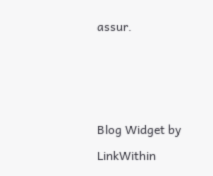assur.



Blog Widget by LinkWithin